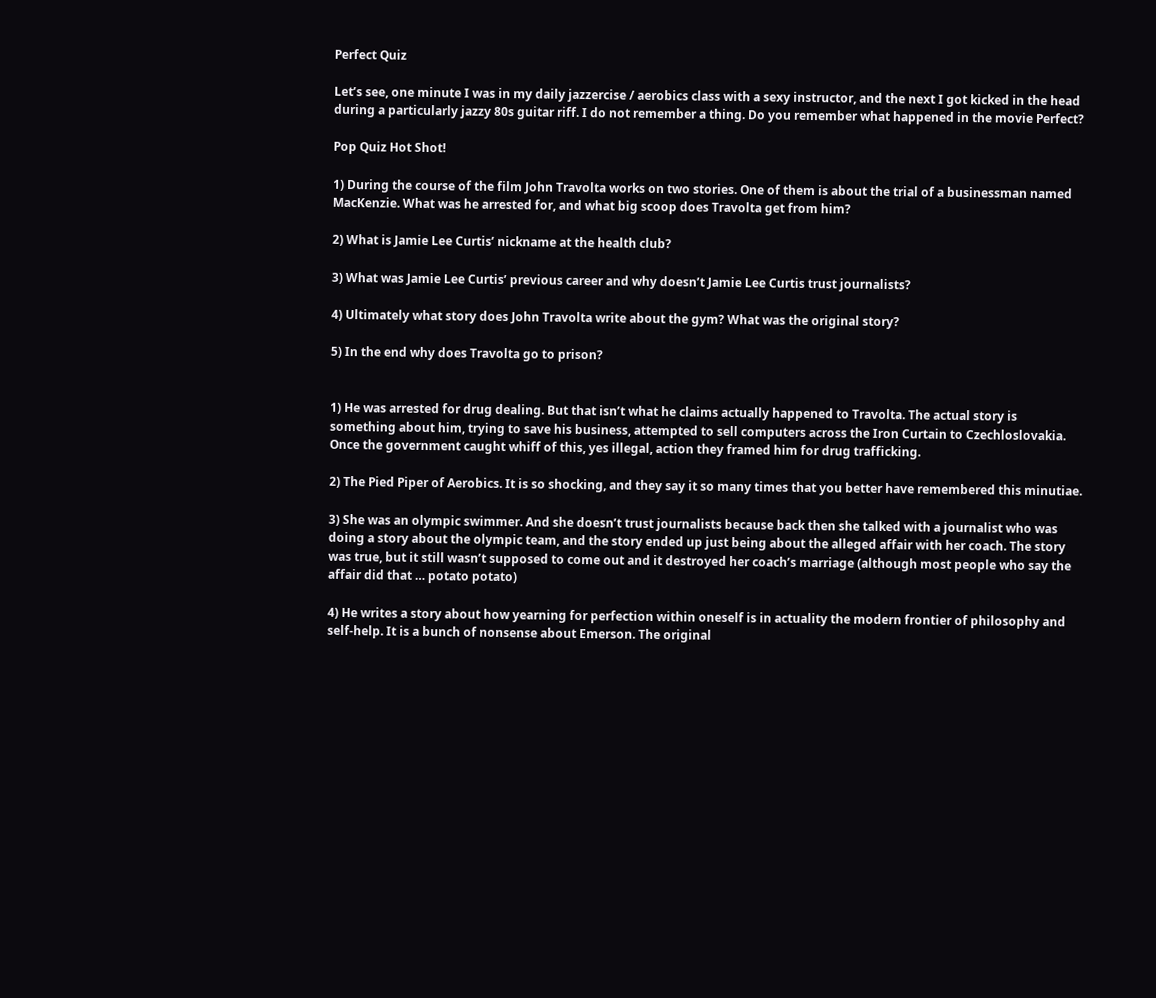Perfect Quiz

Let’s see, one minute I was in my daily jazzercise / aerobics class with a sexy instructor, and the next I got kicked in the head during a particularly jazzy 80s guitar riff. I do not remember a thing. Do you remember what happened in the movie Perfect?

Pop Quiz Hot Shot!

1) During the course of the film John Travolta works on two stories. One of them is about the trial of a businessman named MacKenzie. What was he arrested for, and what big scoop does Travolta get from him?

2) What is Jamie Lee Curtis’ nickname at the health club?

3) What was Jamie Lee Curtis’ previous career and why doesn’t Jamie Lee Curtis trust journalists?

4) Ultimately what story does John Travolta write about the gym? What was the original story?

5) In the end why does Travolta go to prison?


1) He was arrested for drug dealing. But that isn’t what he claims actually happened to Travolta. The actual story is something about him, trying to save his business, attempted to sell computers across the Iron Curtain to Czechloslovakia. Once the government caught whiff of this, yes illegal, action they framed him for drug trafficking.

2) The Pied Piper of Aerobics. It is so shocking, and they say it so many times that you better have remembered this minutiae.

3) She was an olympic swimmer. And she doesn’t trust journalists because back then she talked with a journalist who was doing a story about the olympic team, and the story ended up just being about the alleged affair with her coach. The story was true, but it still wasn’t supposed to come out and it destroyed her coach’s marriage (although most people who say the affair did that … potato potato)

4) He writes a story about how yearning for perfection within oneself is in actuality the modern frontier of philosophy and self-help. It is a bunch of nonsense about Emerson. The original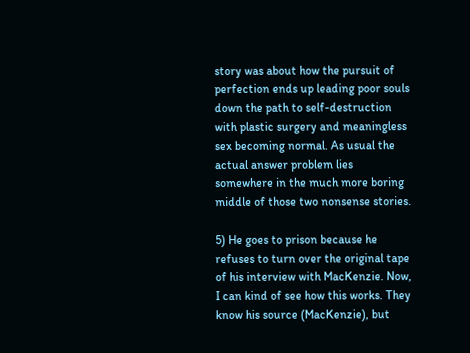story was about how the pursuit of perfection ends up leading poor souls down the path to self-destruction with plastic surgery and meaningless sex becoming normal. As usual the actual answer problem lies somewhere in the much more boring middle of those two nonsense stories.

5) He goes to prison because he refuses to turn over the original tape of his interview with MacKenzie. Now, I can kind of see how this works. They know his source (MacKenzie), but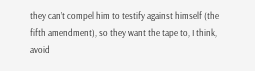they can’t compel him to testify against himself (the fifth amendment), so they want the tape to, I think, avoid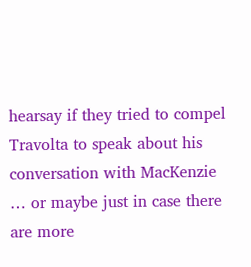hearsay if they tried to compel Travolta to speak about his conversation with MacKenzie … or maybe just in case there are more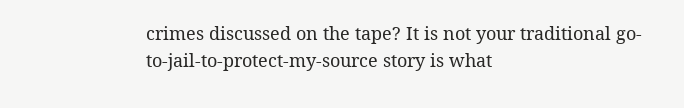crimes discussed on the tape? It is not your traditional go-to-jail-to-protect-my-source story is what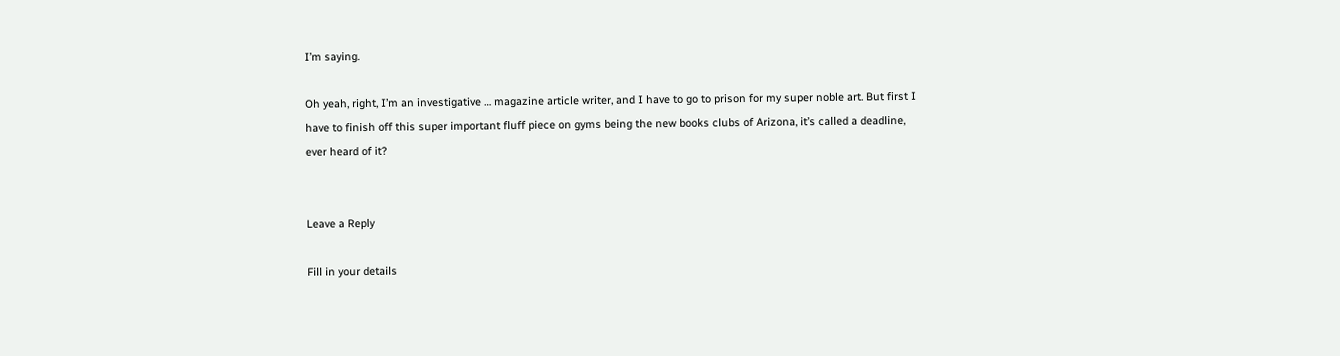I’m saying.

Oh yeah, right, I’m an investigative … magazine article writer, and I have to go to prison for my super noble art. But first I have to finish off this super important fluff piece on gyms being the new books clubs of Arizona, it’s called a deadline, ever heard of it?


Leave a Reply

Fill in your details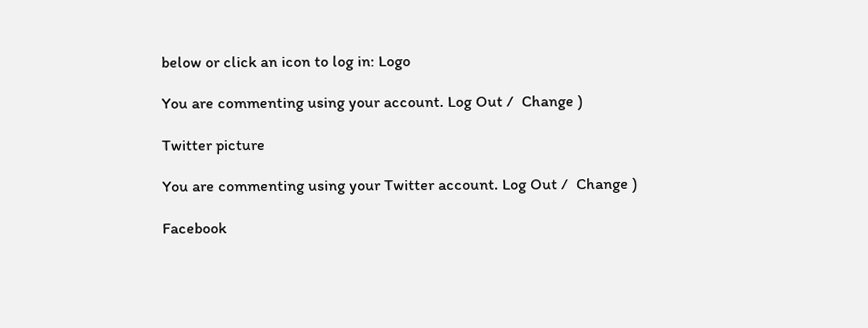below or click an icon to log in: Logo

You are commenting using your account. Log Out /  Change )

Twitter picture

You are commenting using your Twitter account. Log Out /  Change )

Facebook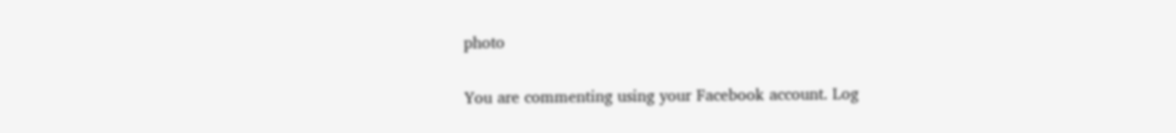photo

You are commenting using your Facebook account. Log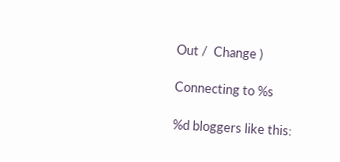Out /  Change )

Connecting to %s

%d bloggers like this: